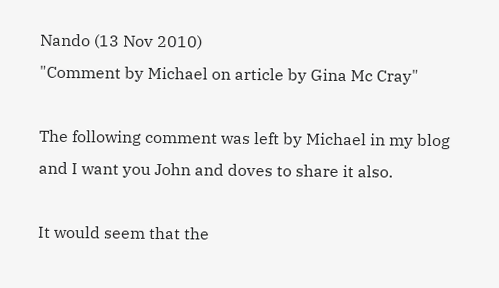Nando (13 Nov 2010)
"Comment by Michael on article by Gina Mc Cray"

The following comment was left by Michael in my blog and I want you John and doves to share it also.

It would seem that the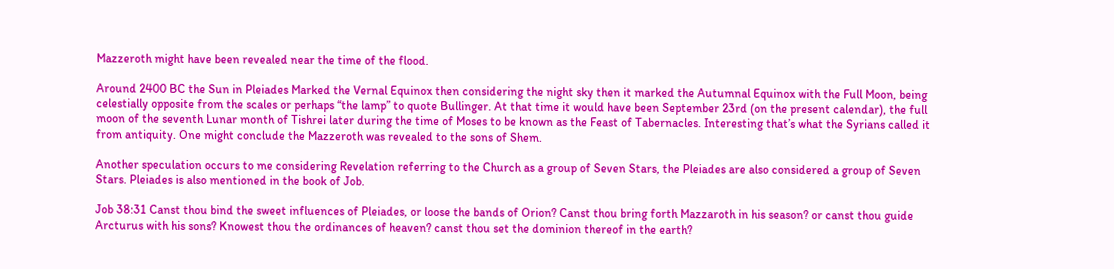Mazzeroth might have been revealed near the time of the flood.

Around 2400 BC the Sun in Pleiades Marked the Vernal Equinox then considering the night sky then it marked the Autumnal Equinox with the Full Moon, being celestially opposite from the scales or perhaps “the lamp” to quote Bullinger. At that time it would have been September 23rd (on the present calendar), the full moon of the seventh Lunar month of Tishrei later during the time of Moses to be known as the Feast of Tabernacles. Interesting that’s what the Syrians called it from antiquity. One might conclude the Mazzeroth was revealed to the sons of Shem.

Another speculation occurs to me considering Revelation referring to the Church as a group of Seven Stars, the Pleiades are also considered a group of Seven Stars. Pleiades is also mentioned in the book of Job.

Job 38:31 Canst thou bind the sweet influences of Pleiades, or loose the bands of Orion? Canst thou bring forth Mazzaroth in his season? or canst thou guide Arcturus with his sons? Knowest thou the ordinances of heaven? canst thou set the dominion thereof in the earth?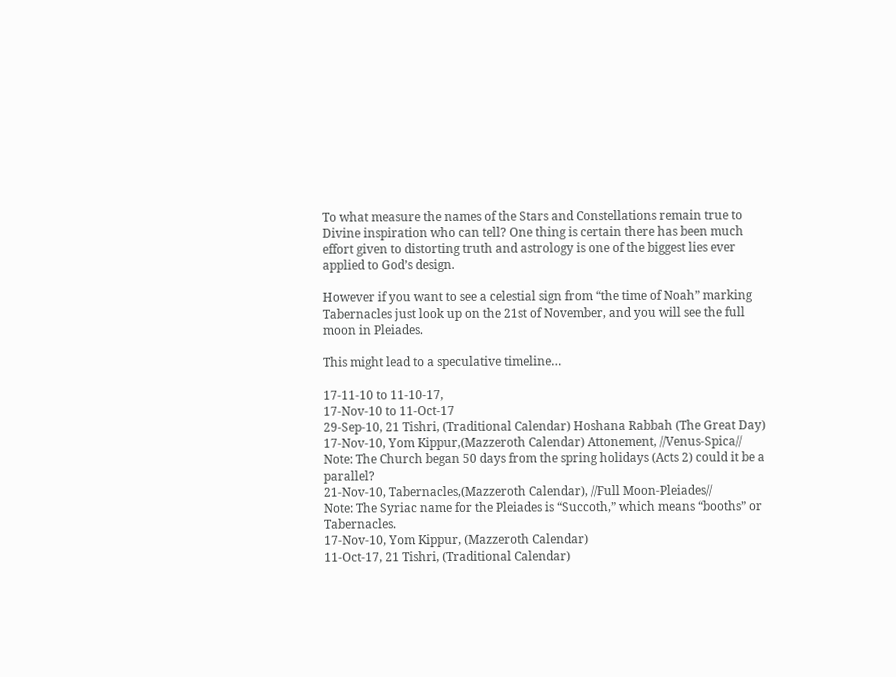To what measure the names of the Stars and Constellations remain true to Divine inspiration who can tell? One thing is certain there has been much effort given to distorting truth and astrology is one of the biggest lies ever applied to God’s design.

However if you want to see a celestial sign from “the time of Noah” marking Tabernacles just look up on the 21st of November, and you will see the full moon in Pleiades.

This might lead to a speculative timeline…

17-11-10 to 11-10-17,
17-Nov-10 to 11-Oct-17
29-Sep-10, 21 Tishri, (Traditional Calendar) Hoshana Rabbah (The Great Day)
17-Nov-10, Yom Kippur,(Mazzeroth Calendar) Attonement, //Venus-Spica//
Note: The Church began 50 days from the spring holidays (Acts 2) could it be a parallel?
21-Nov-10, Tabernacles,(Mazzeroth Calendar), //Full Moon-Pleiades//
Note: The Syriac name for the Pleiades is “Succoth,” which means “booths” or Tabernacles.
17-Nov-10, Yom Kippur, (Mazzeroth Calendar)
11-Oct-17, 21 Tishri, (Traditional Calendar)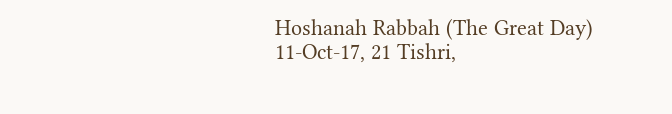Hoshanah Rabbah (The Great Day)
11-Oct-17, 21 Tishri,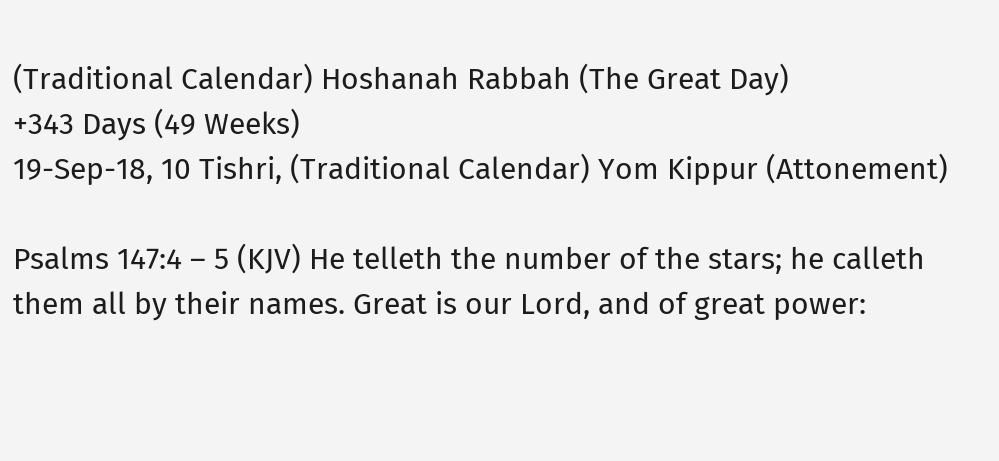(Traditional Calendar) Hoshanah Rabbah (The Great Day)
+343 Days (49 Weeks)
19-Sep-18, 10 Tishri, (Traditional Calendar) Yom Kippur (Attonement)

Psalms 147:4 – 5 (KJV) He telleth the number of the stars; he calleth them all by their names. Great is our Lord, and of great power: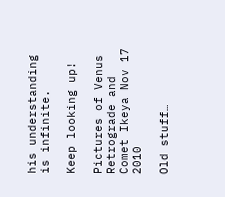his understanding is infinite.

Keep looking up!

Pictures of Venus Retrograde and Comet Ikeya Nov 17 2010

Old stuff…